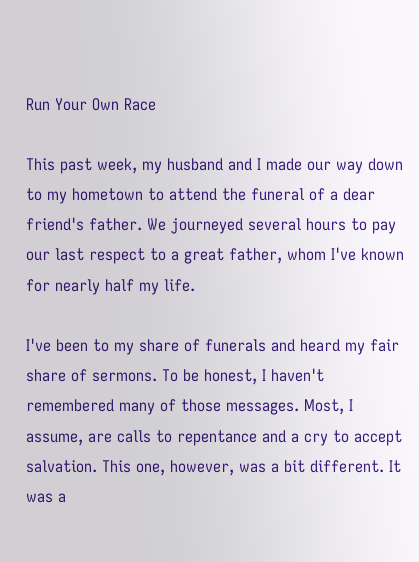Run Your Own Race

This past week, my husband and I made our way down to my hometown to attend the funeral of a dear friend's father. We journeyed several hours to pay our last respect to a great father, whom I've known for nearly half my life.

I've been to my share of funerals and heard my fair share of sermons. To be honest, I haven't remembered many of those messages. Most, I assume, are calls to repentance and a cry to accept salvation. This one, however, was a bit different. It was a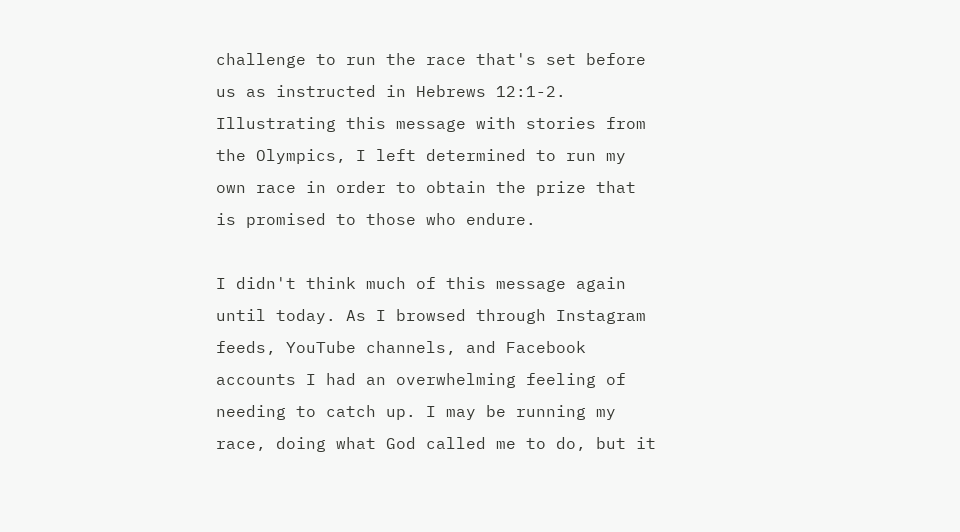challenge to run the race that's set before us as instructed in Hebrews 12:1-2. Illustrating this message with stories from the Olympics, I left determined to run my own race in order to obtain the prize that is promised to those who endure.

I didn't think much of this message again until today. As I browsed through Instagram feeds, YouTube channels, and Facebook accounts I had an overwhelming feeling of needing to catch up. I may be running my race, doing what God called me to do, but it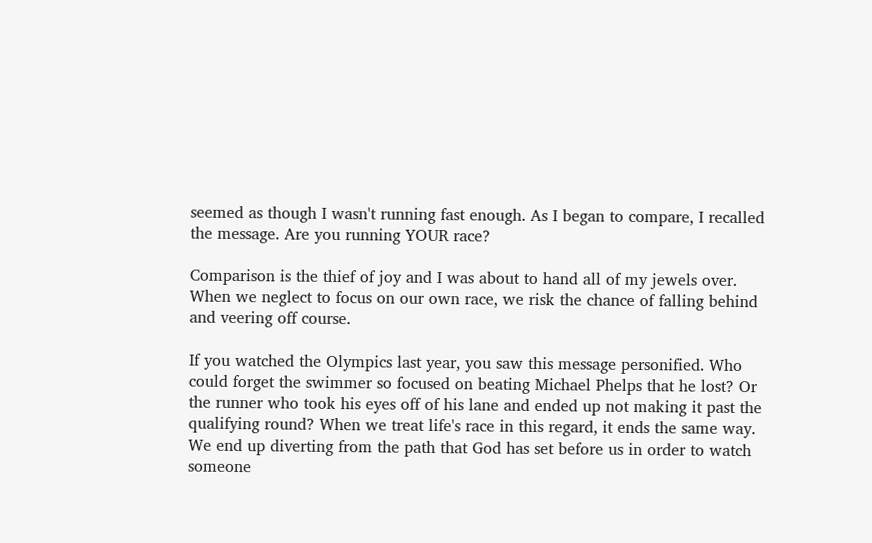seemed as though I wasn't running fast enough. As I began to compare, I recalled the message. Are you running YOUR race?

Comparison is the thief of joy and I was about to hand all of my jewels over. When we neglect to focus on our own race, we risk the chance of falling behind and veering off course.

If you watched the Olympics last year, you saw this message personified. Who could forget the swimmer so focused on beating Michael Phelps that he lost? Or the runner who took his eyes off of his lane and ended up not making it past the qualifying round? When we treat life's race in this regard, it ends the same way. We end up diverting from the path that God has set before us in order to watch someone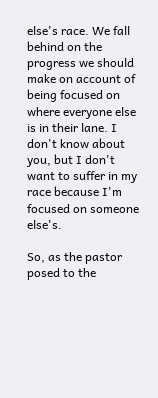else's race. We fall behind on the progress we should make on account of being focused on where everyone else is in their lane. I don't know about you, but I don't want to suffer in my race because I'm focused on someone else's.

So, as the pastor posed to the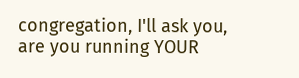congregation, I'll ask you, are you running YOUR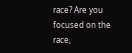race? Are you focused on the race,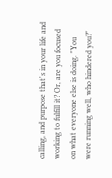calling, and purpose that's in your life and working to fulfill it? Or, are you focused on what everyone else is doing. "You were running well, who hindered you?"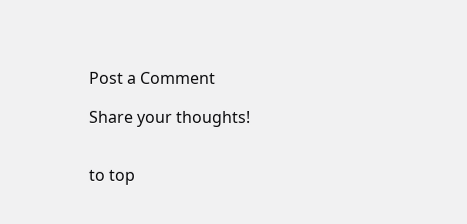Post a Comment

Share your thoughts!


to top